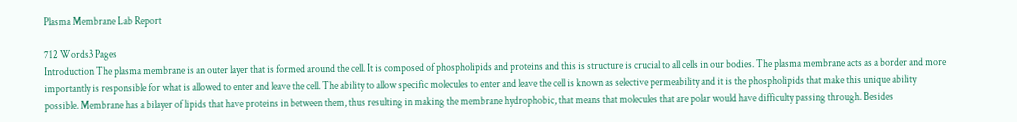Plasma Membrane Lab Report

712 Words3 Pages
Introduction The plasma membrane is an outer layer that is formed around the cell. It is composed of phospholipids and proteins and this is structure is crucial to all cells in our bodies. The plasma membrane acts as a border and more importantly is responsible for what is allowed to enter and leave the cell. The ability to allow specific molecules to enter and leave the cell is known as selective permeability and it is the phospholipids that make this unique ability possible. Membrane has a bilayer of lipids that have proteins in between them, thus resulting in making the membrane hydrophobic, that means that molecules that are polar would have difficulty passing through. Besides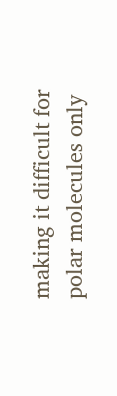making it difficult for polar molecules only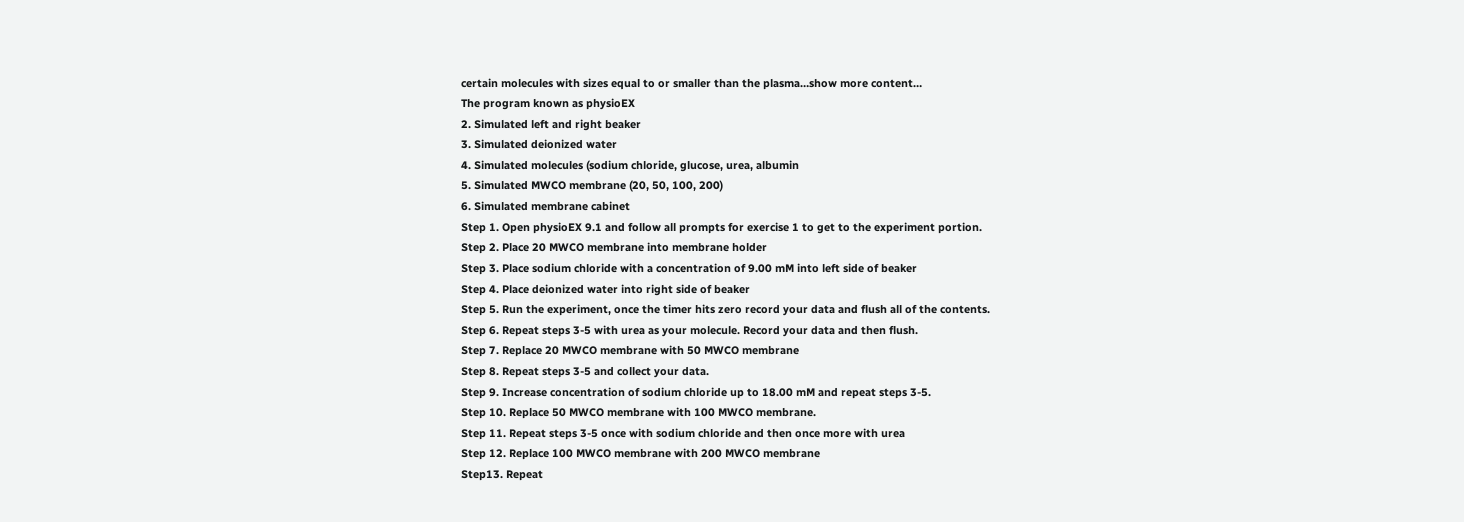certain molecules with sizes equal to or smaller than the plasma…show more content…
The program known as physioEX
2. Simulated left and right beaker
3. Simulated deionized water
4. Simulated molecules (sodium chloride, glucose, urea, albumin
5. Simulated MWCO membrane (20, 50, 100, 200)
6. Simulated membrane cabinet
Step 1. Open physioEX 9.1 and follow all prompts for exercise 1 to get to the experiment portion.
Step 2. Place 20 MWCO membrane into membrane holder
Step 3. Place sodium chloride with a concentration of 9.00 mM into left side of beaker
Step 4. Place deionized water into right side of beaker
Step 5. Run the experiment, once the timer hits zero record your data and flush all of the contents.
Step 6. Repeat steps 3-5 with urea as your molecule. Record your data and then flush.
Step 7. Replace 20 MWCO membrane with 50 MWCO membrane
Step 8. Repeat steps 3-5 and collect your data.
Step 9. Increase concentration of sodium chloride up to 18.00 mM and repeat steps 3-5.
Step 10. Replace 50 MWCO membrane with 100 MWCO membrane.
Step 11. Repeat steps 3-5 once with sodium chloride and then once more with urea
Step 12. Replace 100 MWCO membrane with 200 MWCO membrane
Step13. Repeat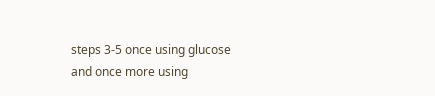steps 3-5 once using glucose and once more using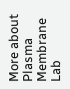More about Plasma Membrane Lab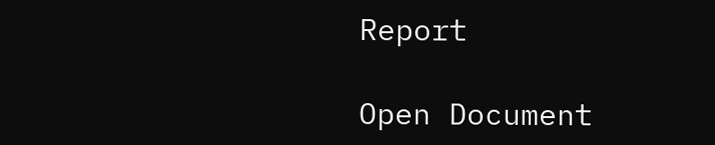Report

Open Document